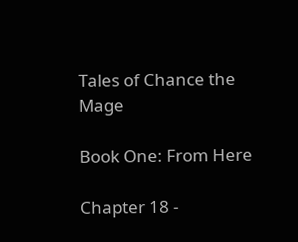Tales of Chance the Mage

Book One: From Here

Chapter 18 -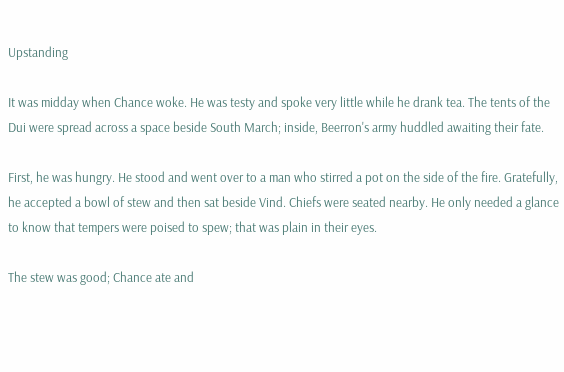Upstanding

It was midday when Chance woke. He was testy and spoke very little while he drank tea. The tents of the Dui were spread across a space beside South March; inside, Beerron's army huddled awaiting their fate.

First, he was hungry. He stood and went over to a man who stirred a pot on the side of the fire. Gratefully, he accepted a bowl of stew and then sat beside Vind. Chiefs were seated nearby. He only needed a glance to know that tempers were poised to spew; that was plain in their eyes.

The stew was good; Chance ate and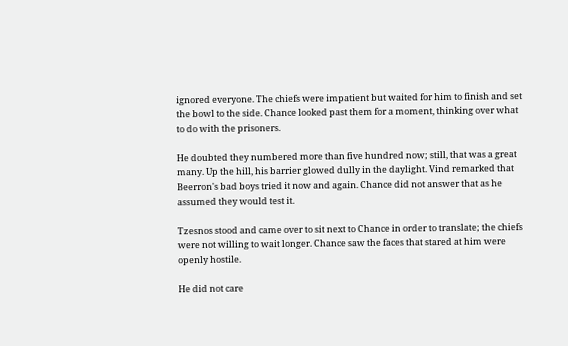ignored everyone. The chiefs were impatient but waited for him to finish and set the bowl to the side. Chance looked past them for a moment, thinking over what to do with the prisoners.

He doubted they numbered more than five hundred now; still, that was a great many. Up the hill, his barrier glowed dully in the daylight. Vind remarked that Beerron's bad boys tried it now and again. Chance did not answer that as he assumed they would test it.

Tzesnos stood and came over to sit next to Chance in order to translate; the chiefs were not willing to wait longer. Chance saw the faces that stared at him were openly hostile.

He did not care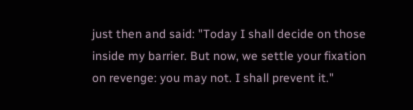just then and said: "Today I shall decide on those inside my barrier. But now, we settle your fixation on revenge: you may not. I shall prevent it."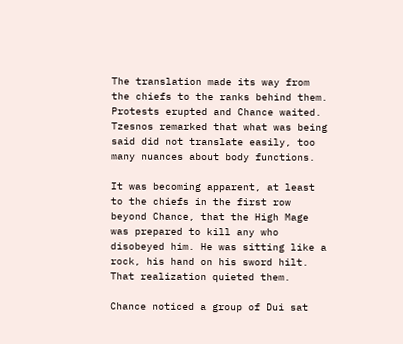The translation made its way from the chiefs to the ranks behind them. Protests erupted and Chance waited. Tzesnos remarked that what was being said did not translate easily, too many nuances about body functions.

It was becoming apparent, at least to the chiefs in the first row beyond Chance, that the High Mage was prepared to kill any who disobeyed him. He was sitting like a rock, his hand on his sword hilt. That realization quieted them.

Chance noticed a group of Dui sat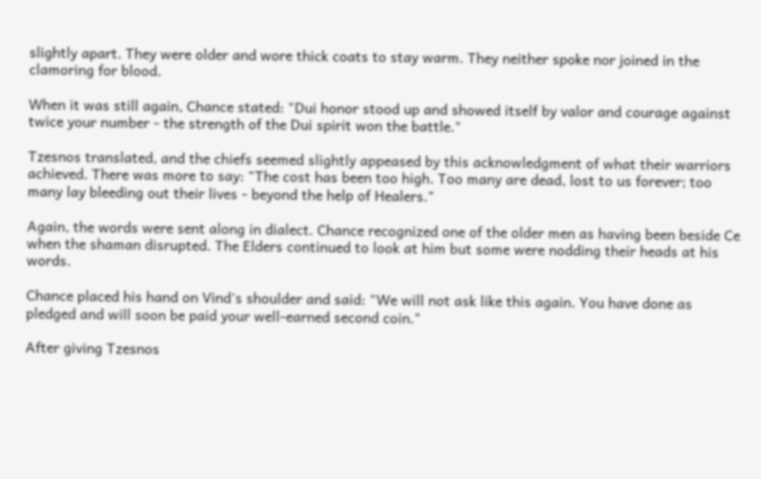slightly apart. They were older and wore thick coats to stay warm. They neither spoke nor joined in the clamoring for blood.

When it was still again, Chance stated: "Dui honor stood up and showed itself by valor and courage against twice your number - the strength of the Dui spirit won the battle."

Tzesnos translated, and the chiefs seemed slightly appeased by this acknowledgment of what their warriors achieved. There was more to say: "The cost has been too high. Too many are dead, lost to us forever; too many lay bleeding out their lives - beyond the help of Healers."

Again, the words were sent along in dialect. Chance recognized one of the older men as having been beside Ce when the shaman disrupted. The Elders continued to look at him but some were nodding their heads at his words.

Chance placed his hand on Vind's shoulder and said: "We will not ask like this again. You have done as pledged and will soon be paid your well-earned second coin."

After giving Tzesnos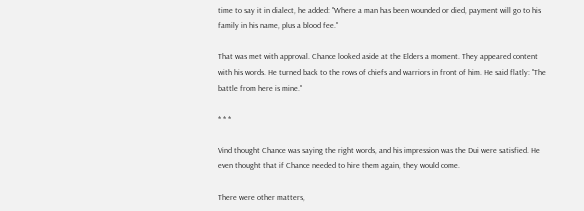time to say it in dialect, he added: "Where a man has been wounded or died, payment will go to his family in his name, plus a blood fee."

That was met with approval. Chance looked aside at the Elders a moment. They appeared content with his words. He turned back to the rows of chiefs and warriors in front of him. He said flatly: "The battle from here is mine."

* * *

Vind thought Chance was saying the right words, and his impression was the Dui were satisfied. He even thought that if Chance needed to hire them again, they would come.

There were other matters,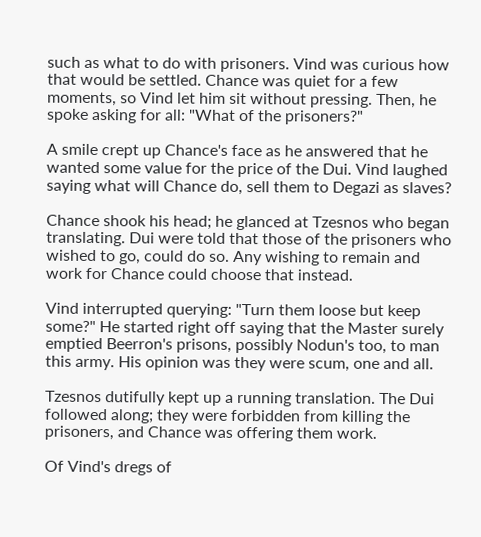such as what to do with prisoners. Vind was curious how that would be settled. Chance was quiet for a few moments, so Vind let him sit without pressing. Then, he spoke asking for all: "What of the prisoners?"

A smile crept up Chance's face as he answered that he wanted some value for the price of the Dui. Vind laughed saying what will Chance do, sell them to Degazi as slaves?

Chance shook his head; he glanced at Tzesnos who began translating. Dui were told that those of the prisoners who wished to go, could do so. Any wishing to remain and work for Chance could choose that instead.

Vind interrupted querying: "Turn them loose but keep some?" He started right off saying that the Master surely emptied Beerron's prisons, possibly Nodun's too, to man this army. His opinion was they were scum, one and all.

Tzesnos dutifully kept up a running translation. The Dui followed along; they were forbidden from killing the prisoners, and Chance was offering them work.

Of Vind's dregs of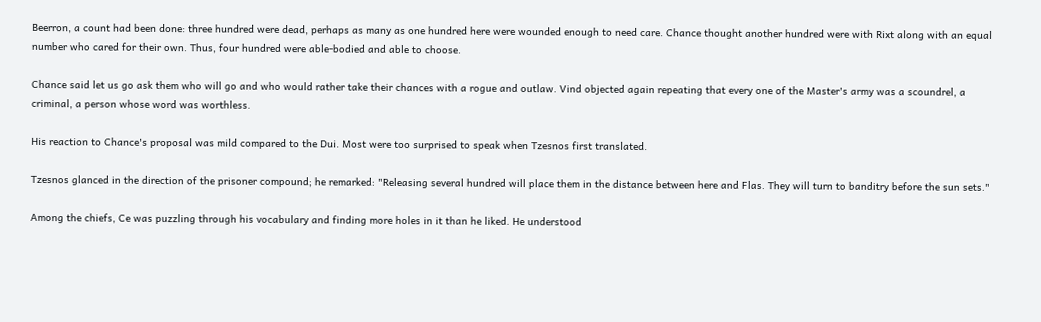Beerron, a count had been done: three hundred were dead, perhaps as many as one hundred here were wounded enough to need care. Chance thought another hundred were with Rixt along with an equal number who cared for their own. Thus, four hundred were able-bodied and able to choose.

Chance said let us go ask them who will go and who would rather take their chances with a rogue and outlaw. Vind objected again repeating that every one of the Master's army was a scoundrel, a criminal, a person whose word was worthless.

His reaction to Chance's proposal was mild compared to the Dui. Most were too surprised to speak when Tzesnos first translated.

Tzesnos glanced in the direction of the prisoner compound; he remarked: "Releasing several hundred will place them in the distance between here and Flas. They will turn to banditry before the sun sets."

Among the chiefs, Ce was puzzling through his vocabulary and finding more holes in it than he liked. He understood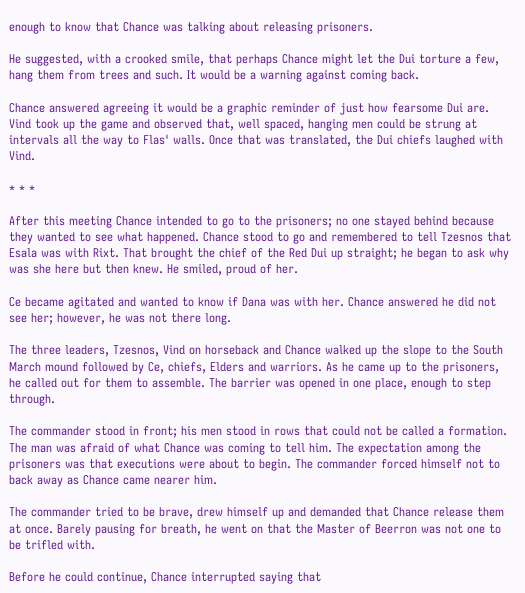enough to know that Chance was talking about releasing prisoners.

He suggested, with a crooked smile, that perhaps Chance might let the Dui torture a few, hang them from trees and such. It would be a warning against coming back.

Chance answered agreeing it would be a graphic reminder of just how fearsome Dui are. Vind took up the game and observed that, well spaced, hanging men could be strung at intervals all the way to Flas' walls. Once that was translated, the Dui chiefs laughed with Vind.

* * *

After this meeting Chance intended to go to the prisoners; no one stayed behind because they wanted to see what happened. Chance stood to go and remembered to tell Tzesnos that Esala was with Rixt. That brought the chief of the Red Dui up straight; he began to ask why was she here but then knew. He smiled, proud of her.

Ce became agitated and wanted to know if Dana was with her. Chance answered he did not see her; however, he was not there long.

The three leaders, Tzesnos, Vind on horseback and Chance walked up the slope to the South March mound followed by Ce, chiefs, Elders and warriors. As he came up to the prisoners, he called out for them to assemble. The barrier was opened in one place, enough to step through.

The commander stood in front; his men stood in rows that could not be called a formation. The man was afraid of what Chance was coming to tell him. The expectation among the prisoners was that executions were about to begin. The commander forced himself not to back away as Chance came nearer him.

The commander tried to be brave, drew himself up and demanded that Chance release them at once. Barely pausing for breath, he went on that the Master of Beerron was not one to be trifled with.

Before he could continue, Chance interrupted saying that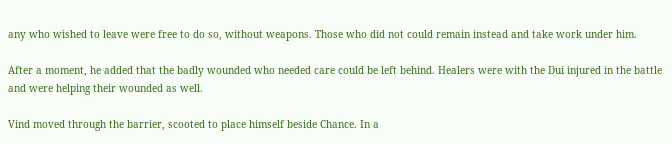any who wished to leave were free to do so, without weapons. Those who did not could remain instead and take work under him.

After a moment, he added that the badly wounded who needed care could be left behind. Healers were with the Dui injured in the battle and were helping their wounded as well.

Vind moved through the barrier, scooted to place himself beside Chance. In a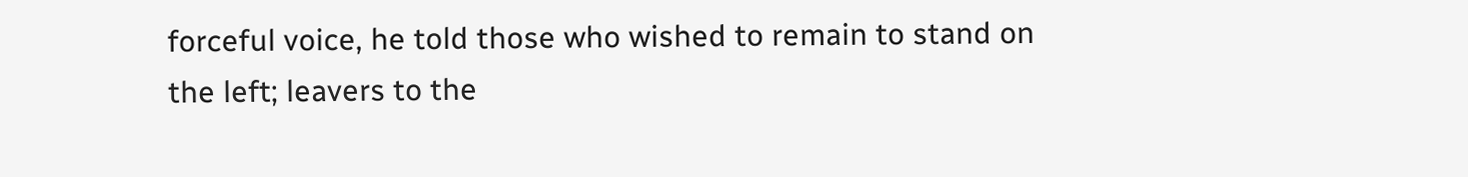forceful voice, he told those who wished to remain to stand on the left; leavers to the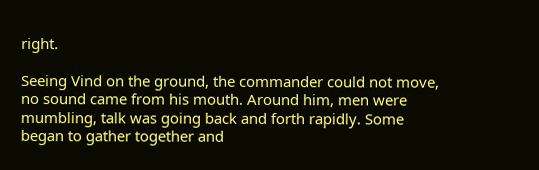right.

Seeing Vind on the ground, the commander could not move, no sound came from his mouth. Around him, men were mumbling, talk was going back and forth rapidly. Some began to gather together and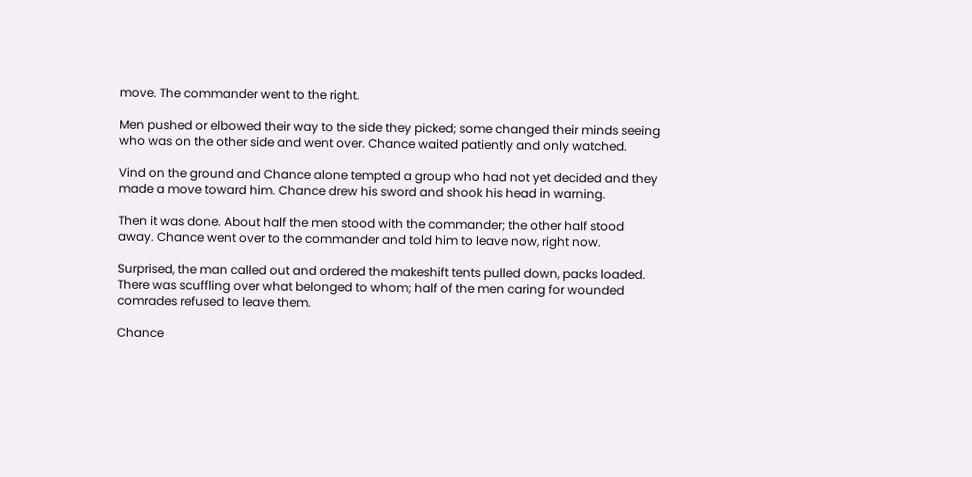move. The commander went to the right.

Men pushed or elbowed their way to the side they picked; some changed their minds seeing who was on the other side and went over. Chance waited patiently and only watched.

Vind on the ground and Chance alone tempted a group who had not yet decided and they made a move toward him. Chance drew his sword and shook his head in warning.

Then it was done. About half the men stood with the commander; the other half stood away. Chance went over to the commander and told him to leave now, right now.

Surprised, the man called out and ordered the makeshift tents pulled down, packs loaded. There was scuffling over what belonged to whom; half of the men caring for wounded comrades refused to leave them.

Chance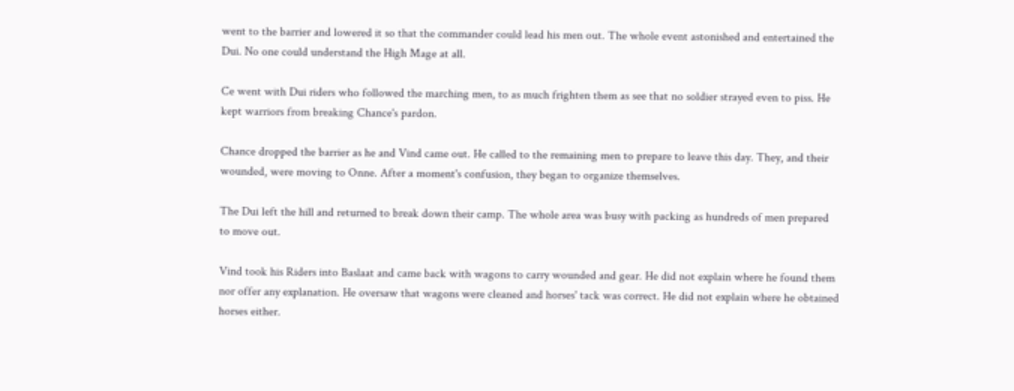went to the barrier and lowered it so that the commander could lead his men out. The whole event astonished and entertained the Dui. No one could understand the High Mage at all.

Ce went with Dui riders who followed the marching men, to as much frighten them as see that no soldier strayed even to piss. He kept warriors from breaking Chance's pardon.

Chance dropped the barrier as he and Vind came out. He called to the remaining men to prepare to leave this day. They, and their wounded, were moving to Onne. After a moment's confusion, they began to organize themselves.

The Dui left the hill and returned to break down their camp. The whole area was busy with packing as hundreds of men prepared to move out.

Vind took his Riders into Baslaat and came back with wagons to carry wounded and gear. He did not explain where he found them nor offer any explanation. He oversaw that wagons were cleaned and horses' tack was correct. He did not explain where he obtained horses either.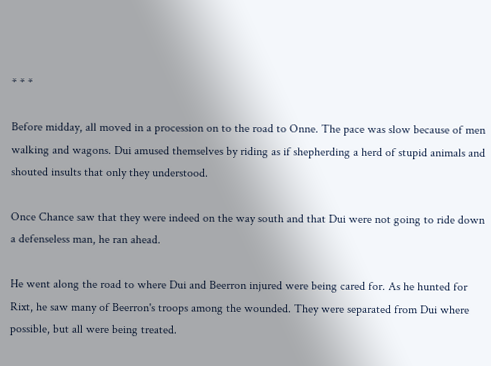* * *

Before midday, all moved in a procession on to the road to Onne. The pace was slow because of men walking and wagons. Dui amused themselves by riding as if shepherding a herd of stupid animals and shouted insults that only they understood.

Once Chance saw that they were indeed on the way south and that Dui were not going to ride down a defenseless man, he ran ahead.

He went along the road to where Dui and Beerron injured were being cared for. As he hunted for Rixt, he saw many of Beerron's troops among the wounded. They were separated from Dui where possible, but all were being treated.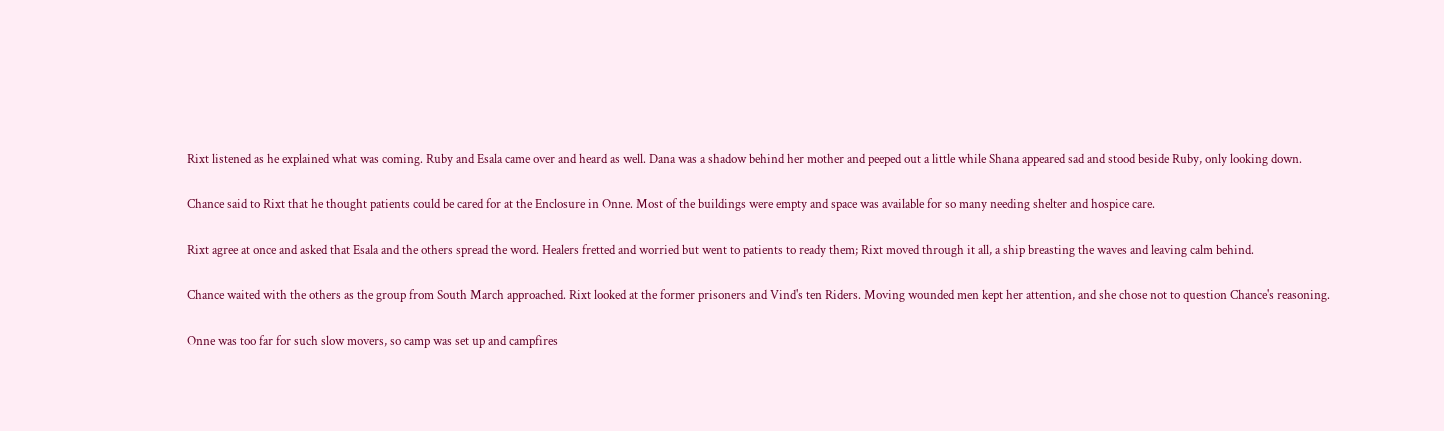Rixt listened as he explained what was coming. Ruby and Esala came over and heard as well. Dana was a shadow behind her mother and peeped out a little while Shana appeared sad and stood beside Ruby, only looking down.

Chance said to Rixt that he thought patients could be cared for at the Enclosure in Onne. Most of the buildings were empty and space was available for so many needing shelter and hospice care.

Rixt agree at once and asked that Esala and the others spread the word. Healers fretted and worried but went to patients to ready them; Rixt moved through it all, a ship breasting the waves and leaving calm behind.

Chance waited with the others as the group from South March approached. Rixt looked at the former prisoners and Vind's ten Riders. Moving wounded men kept her attention, and she chose not to question Chance's reasoning.

Onne was too far for such slow movers, so camp was set up and campfires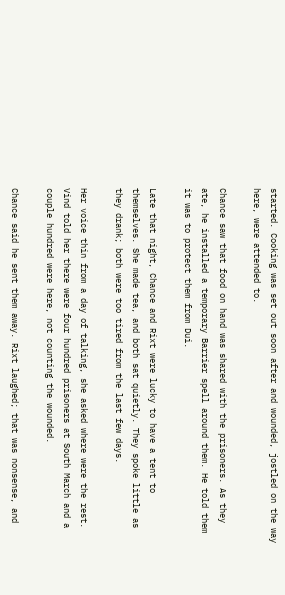started. Cooking was set out soon after and wounded, jostled on the way here, were attended to.

Chance saw that food on hand was shared with the prisoners. As they ate, he installed a temporary Barrier spell around them. He told them it was to protect them from Dui.

Late that night, Chance and Rixt were lucky to have a tent to themselves. She made tea, and both sat quietly. They spoke little as they drank; both were too tired from the last few days.

Her voice thin from a day of talking, she asked where were the rest. Vind told her there were four hundred prisoners at South March and a couple hundred were here, not counting the wounded.

Chance said he sent them away. Rixt laughed; that was nonsense, and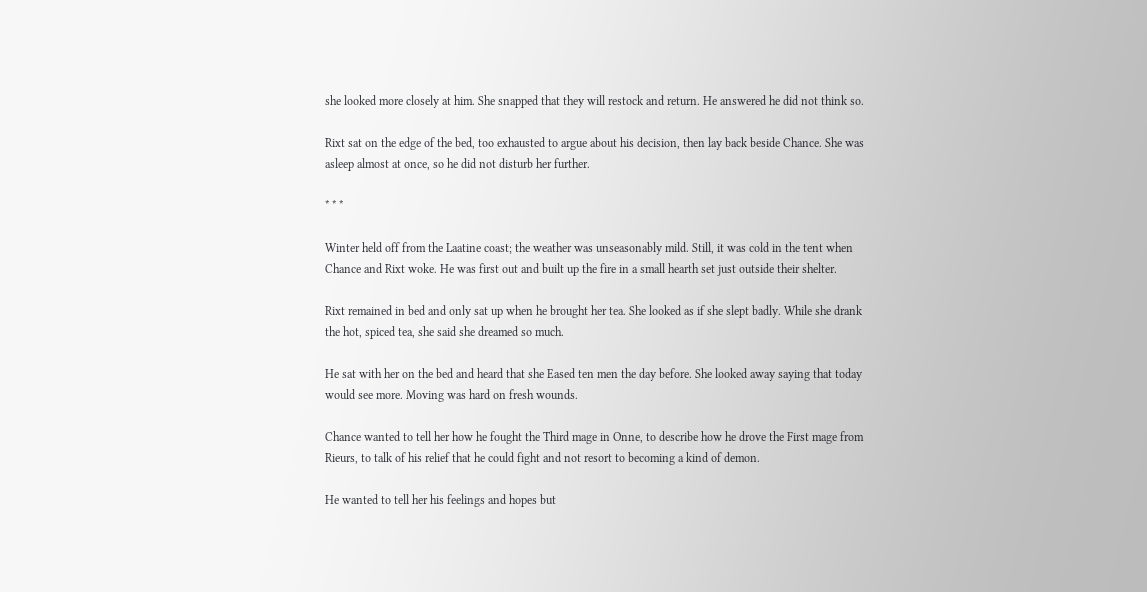she looked more closely at him. She snapped that they will restock and return. He answered he did not think so.

Rixt sat on the edge of the bed, too exhausted to argue about his decision, then lay back beside Chance. She was asleep almost at once, so he did not disturb her further.

* * *

Winter held off from the Laatine coast; the weather was unseasonably mild. Still, it was cold in the tent when Chance and Rixt woke. He was first out and built up the fire in a small hearth set just outside their shelter.

Rixt remained in bed and only sat up when he brought her tea. She looked as if she slept badly. While she drank the hot, spiced tea, she said she dreamed so much.

He sat with her on the bed and heard that she Eased ten men the day before. She looked away saying that today would see more. Moving was hard on fresh wounds.

Chance wanted to tell her how he fought the Third mage in Onne, to describe how he drove the First mage from Rieurs, to talk of his relief that he could fight and not resort to becoming a kind of demon.

He wanted to tell her his feelings and hopes but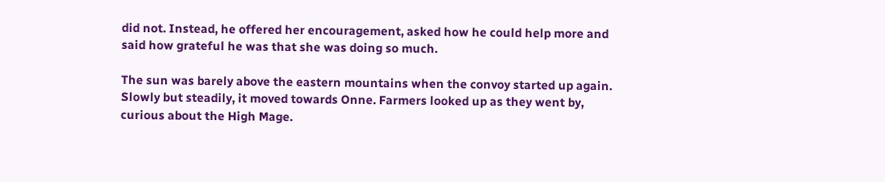did not. Instead, he offered her encouragement, asked how he could help more and said how grateful he was that she was doing so much.

The sun was barely above the eastern mountains when the convoy started up again. Slowly but steadily, it moved towards Onne. Farmers looked up as they went by, curious about the High Mage.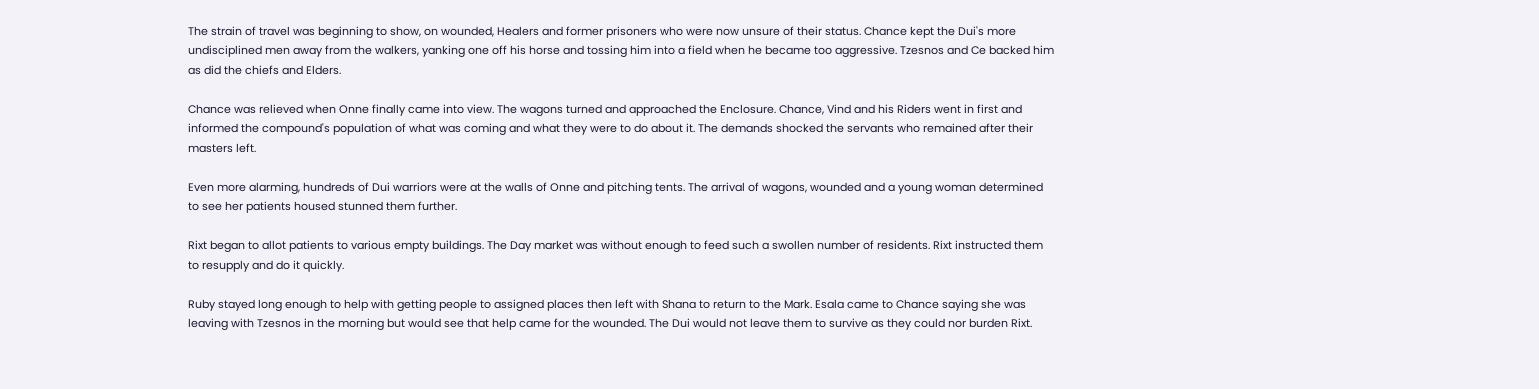The strain of travel was beginning to show, on wounded, Healers and former prisoners who were now unsure of their status. Chance kept the Dui's more undisciplined men away from the walkers, yanking one off his horse and tossing him into a field when he became too aggressive. Tzesnos and Ce backed him as did the chiefs and Elders.

Chance was relieved when Onne finally came into view. The wagons turned and approached the Enclosure. Chance, Vind and his Riders went in first and informed the compound's population of what was coming and what they were to do about it. The demands shocked the servants who remained after their masters left.

Even more alarming, hundreds of Dui warriors were at the walls of Onne and pitching tents. The arrival of wagons, wounded and a young woman determined to see her patients housed stunned them further.

Rixt began to allot patients to various empty buildings. The Day market was without enough to feed such a swollen number of residents. Rixt instructed them to resupply and do it quickly.

Ruby stayed long enough to help with getting people to assigned places then left with Shana to return to the Mark. Esala came to Chance saying she was leaving with Tzesnos in the morning but would see that help came for the wounded. The Dui would not leave them to survive as they could nor burden Rixt.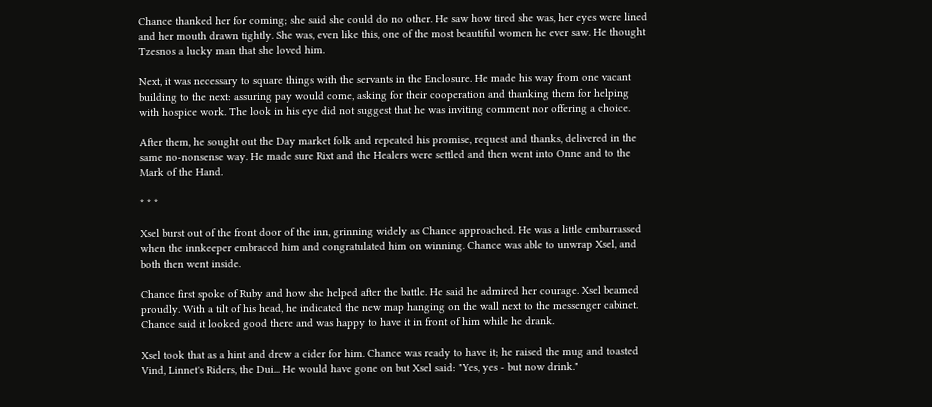Chance thanked her for coming; she said she could do no other. He saw how tired she was, her eyes were lined and her mouth drawn tightly. She was, even like this, one of the most beautiful women he ever saw. He thought Tzesnos a lucky man that she loved him.

Next, it was necessary to square things with the servants in the Enclosure. He made his way from one vacant building to the next: assuring pay would come, asking for their cooperation and thanking them for helping with hospice work. The look in his eye did not suggest that he was inviting comment nor offering a choice.

After them, he sought out the Day market folk and repeated his promise, request and thanks, delivered in the same no-nonsense way. He made sure Rixt and the Healers were settled and then went into Onne and to the Mark of the Hand.

* * *

Xsel burst out of the front door of the inn, grinning widely as Chance approached. He was a little embarrassed when the innkeeper embraced him and congratulated him on winning. Chance was able to unwrap Xsel, and both then went inside.

Chance first spoke of Ruby and how she helped after the battle. He said he admired her courage. Xsel beamed proudly. With a tilt of his head, he indicated the new map hanging on the wall next to the messenger cabinet. Chance said it looked good there and was happy to have it in front of him while he drank.

Xsel took that as a hint and drew a cider for him. Chance was ready to have it; he raised the mug and toasted Vind, Linnet's Riders, the Dui... He would have gone on but Xsel said: "Yes, yes - but now drink."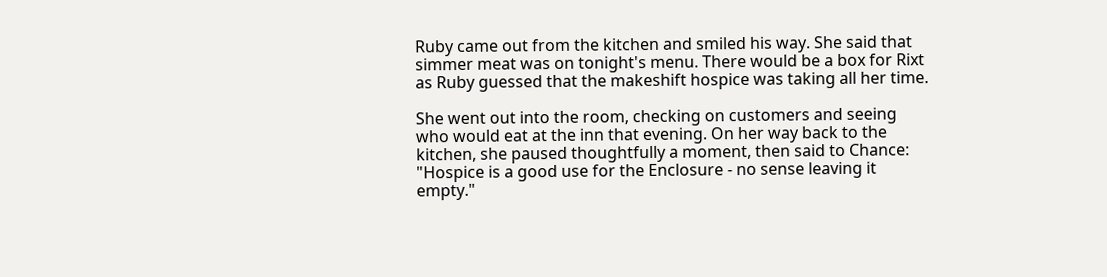Ruby came out from the kitchen and smiled his way. She said that simmer meat was on tonight's menu. There would be a box for Rixt as Ruby guessed that the makeshift hospice was taking all her time.

She went out into the room, checking on customers and seeing who would eat at the inn that evening. On her way back to the kitchen, she paused thoughtfully a moment, then said to Chance: "Hospice is a good use for the Enclosure - no sense leaving it empty."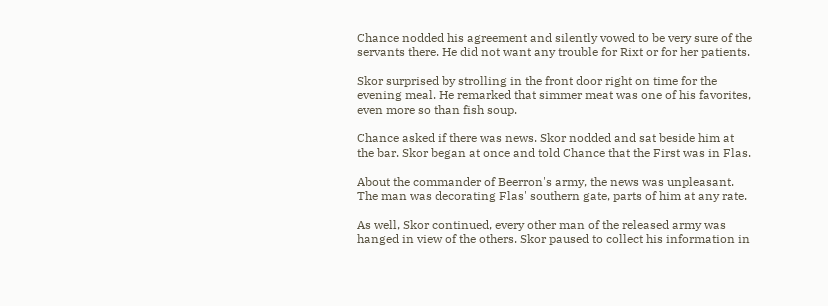Chance nodded his agreement and silently vowed to be very sure of the servants there. He did not want any trouble for Rixt or for her patients.

Skor surprised by strolling in the front door right on time for the evening meal. He remarked that simmer meat was one of his favorites, even more so than fish soup.

Chance asked if there was news. Skor nodded and sat beside him at the bar. Skor began at once and told Chance that the First was in Flas.

About the commander of Beerron's army, the news was unpleasant. The man was decorating Flas' southern gate, parts of him at any rate.

As well, Skor continued, every other man of the released army was hanged in view of the others. Skor paused to collect his information in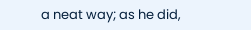a neat way; as he did,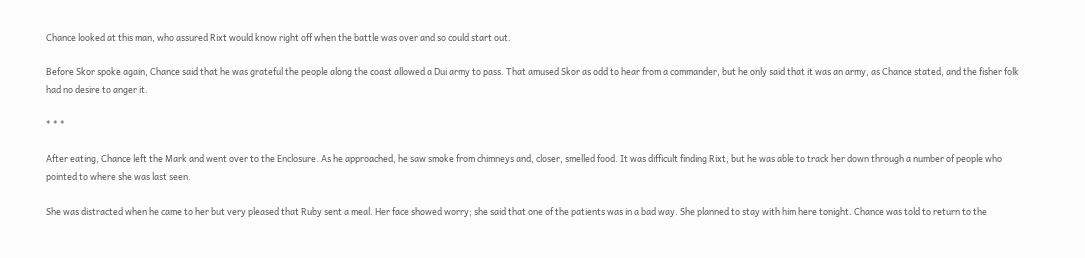Chance looked at this man, who assured Rixt would know right off when the battle was over and so could start out.

Before Skor spoke again, Chance said that he was grateful the people along the coast allowed a Dui army to pass. That amused Skor as odd to hear from a commander, but he only said that it was an army, as Chance stated, and the fisher folk had no desire to anger it.

* * *

After eating, Chance left the Mark and went over to the Enclosure. As he approached, he saw smoke from chimneys and, closer, smelled food. It was difficult finding Rixt, but he was able to track her down through a number of people who pointed to where she was last seen.

She was distracted when he came to her but very pleased that Ruby sent a meal. Her face showed worry; she said that one of the patients was in a bad way. She planned to stay with him here tonight. Chance was told to return to the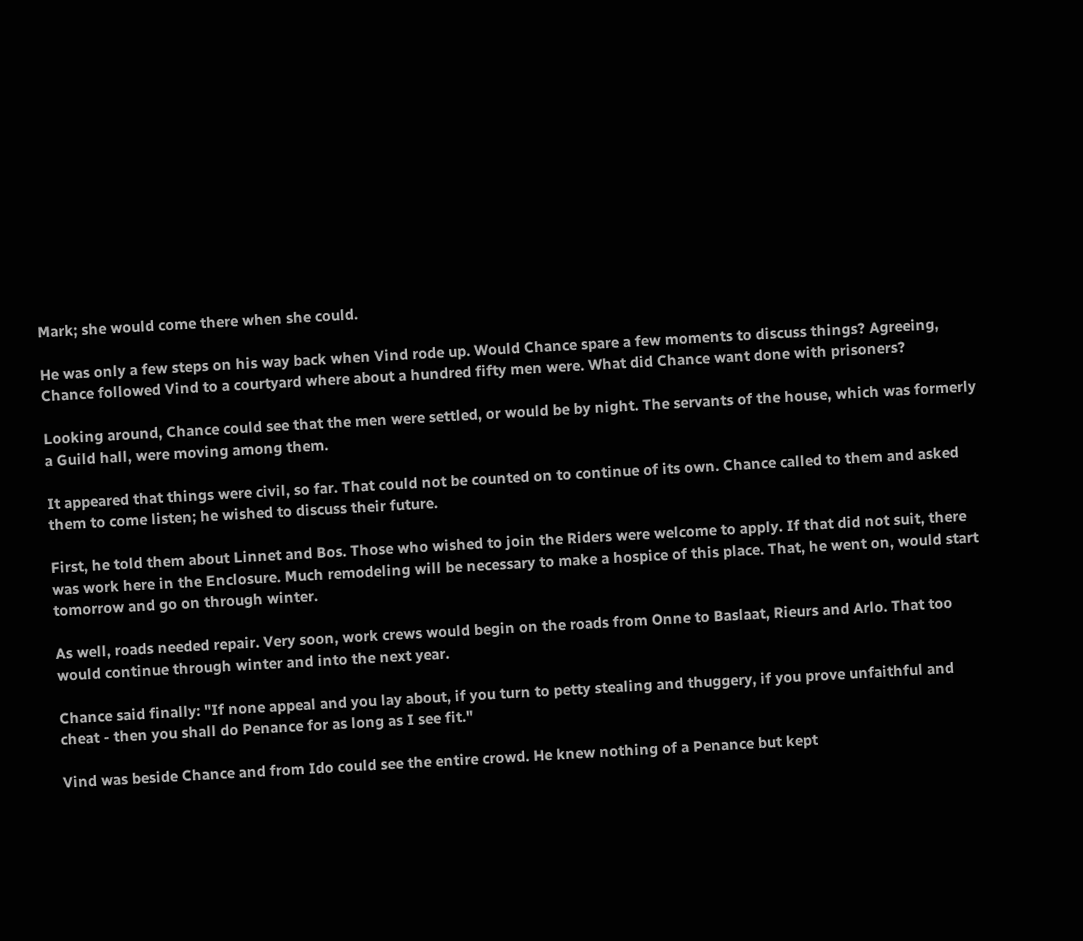Mark; she would come there when she could.

He was only a few steps on his way back when Vind rode up. Would Chance spare a few moments to discuss things? Agreeing, Chance followed Vind to a courtyard where about a hundred fifty men were. What did Chance want done with prisoners?

Looking around, Chance could see that the men were settled, or would be by night. The servants of the house, which was formerly a Guild hall, were moving among them.

It appeared that things were civil, so far. That could not be counted on to continue of its own. Chance called to them and asked them to come listen; he wished to discuss their future.

First, he told them about Linnet and Bos. Those who wished to join the Riders were welcome to apply. If that did not suit, there was work here in the Enclosure. Much remodeling will be necessary to make a hospice of this place. That, he went on, would start tomorrow and go on through winter.

As well, roads needed repair. Very soon, work crews would begin on the roads from Onne to Baslaat, Rieurs and Arlo. That too would continue through winter and into the next year.

Chance said finally: "If none appeal and you lay about, if you turn to petty stealing and thuggery, if you prove unfaithful and cheat - then you shall do Penance for as long as I see fit."

Vind was beside Chance and from Ido could see the entire crowd. He knew nothing of a Penance but kept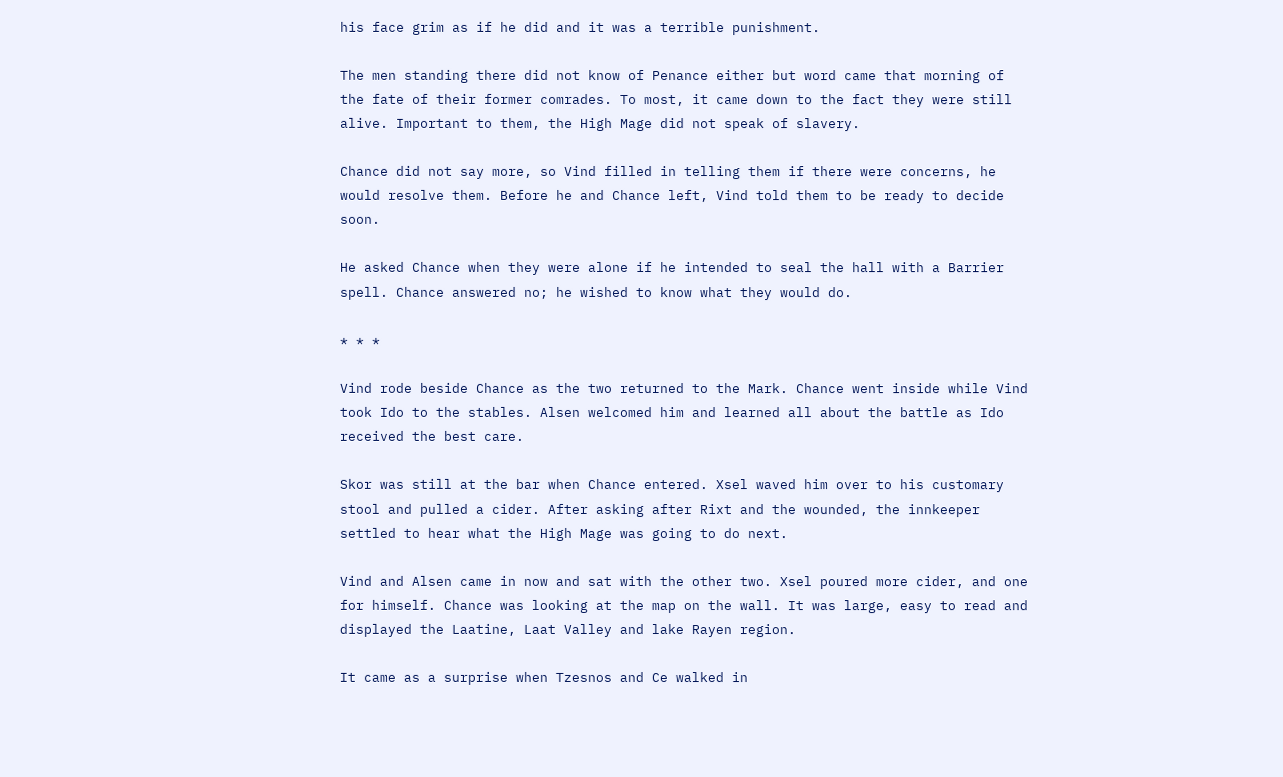his face grim as if he did and it was a terrible punishment.

The men standing there did not know of Penance either but word came that morning of the fate of their former comrades. To most, it came down to the fact they were still alive. Important to them, the High Mage did not speak of slavery.

Chance did not say more, so Vind filled in telling them if there were concerns, he would resolve them. Before he and Chance left, Vind told them to be ready to decide soon.

He asked Chance when they were alone if he intended to seal the hall with a Barrier spell. Chance answered no; he wished to know what they would do.

* * *

Vind rode beside Chance as the two returned to the Mark. Chance went inside while Vind took Ido to the stables. Alsen welcomed him and learned all about the battle as Ido received the best care.

Skor was still at the bar when Chance entered. Xsel waved him over to his customary stool and pulled a cider. After asking after Rixt and the wounded, the innkeeper settled to hear what the High Mage was going to do next.

Vind and Alsen came in now and sat with the other two. Xsel poured more cider, and one for himself. Chance was looking at the map on the wall. It was large, easy to read and displayed the Laatine, Laat Valley and lake Rayen region.

It came as a surprise when Tzesnos and Ce walked in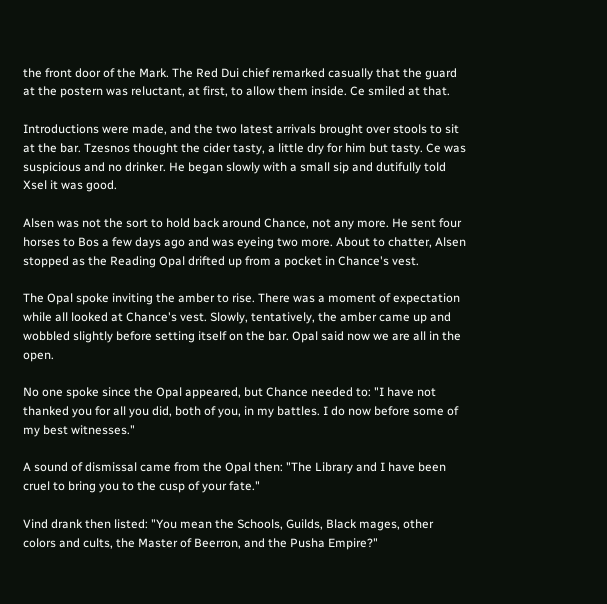the front door of the Mark. The Red Dui chief remarked casually that the guard at the postern was reluctant, at first, to allow them inside. Ce smiled at that.

Introductions were made, and the two latest arrivals brought over stools to sit at the bar. Tzesnos thought the cider tasty, a little dry for him but tasty. Ce was suspicious and no drinker. He began slowly with a small sip and dutifully told Xsel it was good.

Alsen was not the sort to hold back around Chance, not any more. He sent four horses to Bos a few days ago and was eyeing two more. About to chatter, Alsen stopped as the Reading Opal drifted up from a pocket in Chance's vest.

The Opal spoke inviting the amber to rise. There was a moment of expectation while all looked at Chance's vest. Slowly, tentatively, the amber came up and wobbled slightly before setting itself on the bar. Opal said now we are all in the open.

No one spoke since the Opal appeared, but Chance needed to: "I have not thanked you for all you did, both of you, in my battles. I do now before some of my best witnesses."

A sound of dismissal came from the Opal then: "The Library and I have been cruel to bring you to the cusp of your fate."

Vind drank then listed: "You mean the Schools, Guilds, Black mages, other colors and cults, the Master of Beerron, and the Pusha Empire?"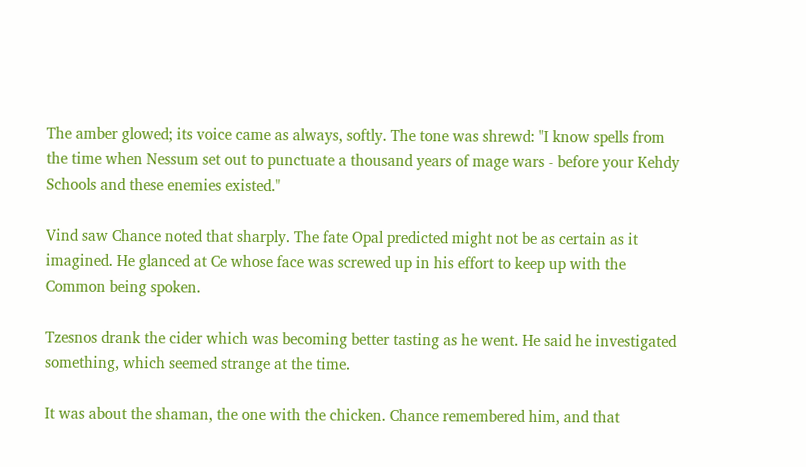The amber glowed; its voice came as always, softly. The tone was shrewd: "I know spells from the time when Nessum set out to punctuate a thousand years of mage wars - before your Kehdy Schools and these enemies existed."

Vind saw Chance noted that sharply. The fate Opal predicted might not be as certain as it imagined. He glanced at Ce whose face was screwed up in his effort to keep up with the Common being spoken.

Tzesnos drank the cider which was becoming better tasting as he went. He said he investigated something, which seemed strange at the time.

It was about the shaman, the one with the chicken. Chance remembered him, and that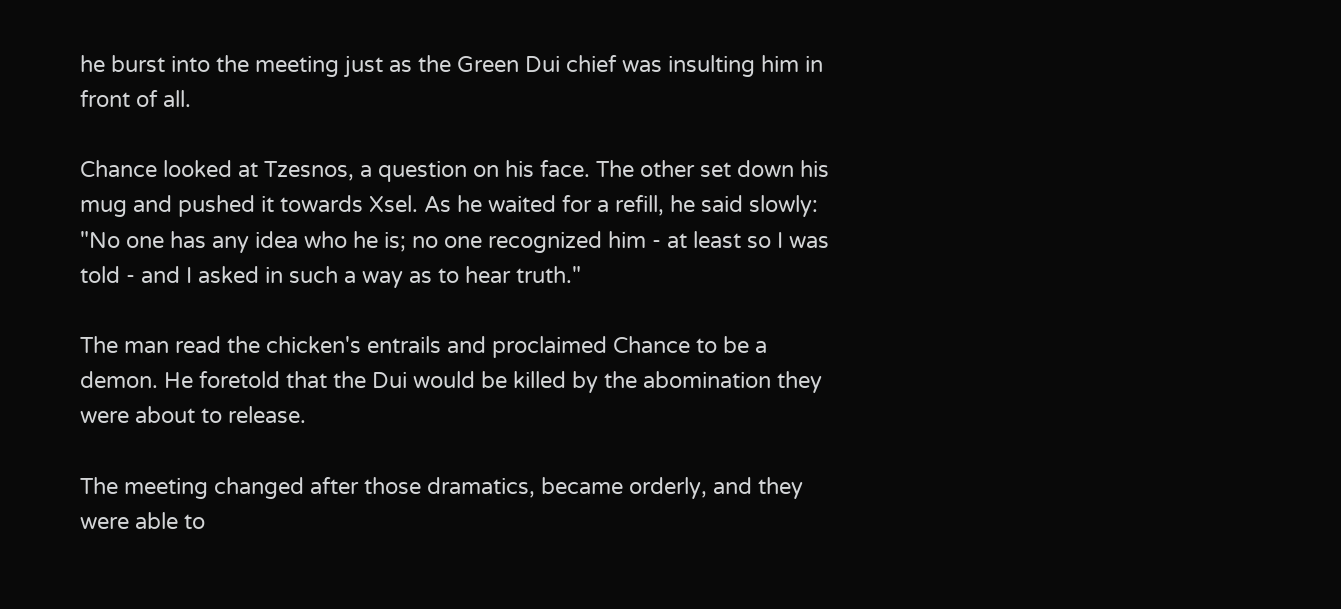he burst into the meeting just as the Green Dui chief was insulting him in front of all.

Chance looked at Tzesnos, a question on his face. The other set down his mug and pushed it towards Xsel. As he waited for a refill, he said slowly: "No one has any idea who he is; no one recognized him - at least so I was told - and I asked in such a way as to hear truth."

The man read the chicken's entrails and proclaimed Chance to be a demon. He foretold that the Dui would be killed by the abomination they were about to release.

The meeting changed after those dramatics, became orderly, and they were able to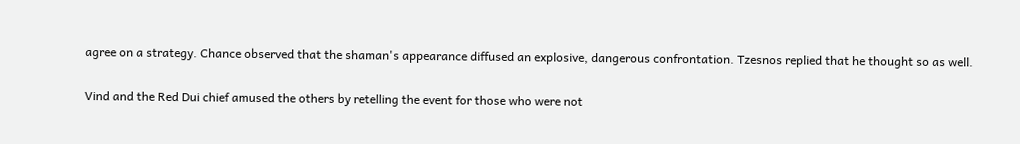agree on a strategy. Chance observed that the shaman's appearance diffused an explosive, dangerous confrontation. Tzesnos replied that he thought so as well.

Vind and the Red Dui chief amused the others by retelling the event for those who were not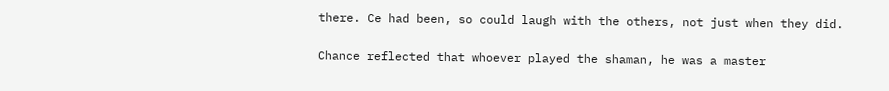there. Ce had been, so could laugh with the others, not just when they did.

Chance reflected that whoever played the shaman, he was a master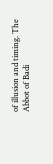of illusion and timing. The Abbot of Badi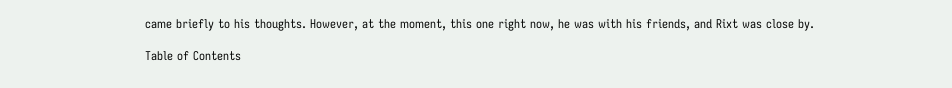came briefly to his thoughts. However, at the moment, this one right now, he was with his friends, and Rixt was close by.

Table of Contents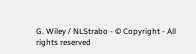G. Wiley / NLStrabo - © Copyright - All rights reserved